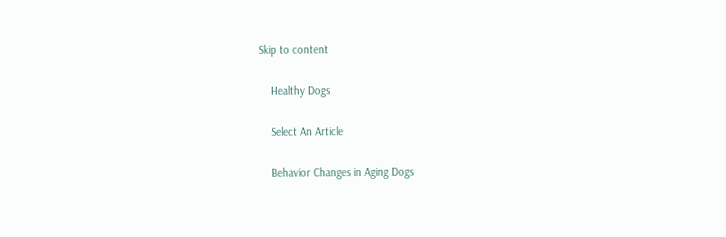Skip to content

    Healthy Dogs

    Select An Article

    Behavior Changes in Aging Dogs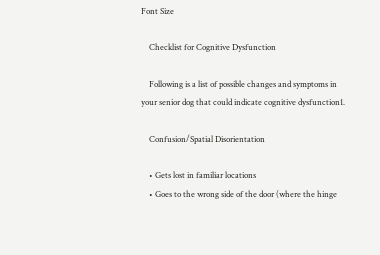Font Size

    Checklist for Cognitive Dysfunction

    Following is a list of possible changes and symptoms in your senior dog that could indicate cognitive dysfunction1.

    Confusion/Spatial Disorientation

    • Gets lost in familiar locations
    • Goes to the wrong side of the door (where the hinge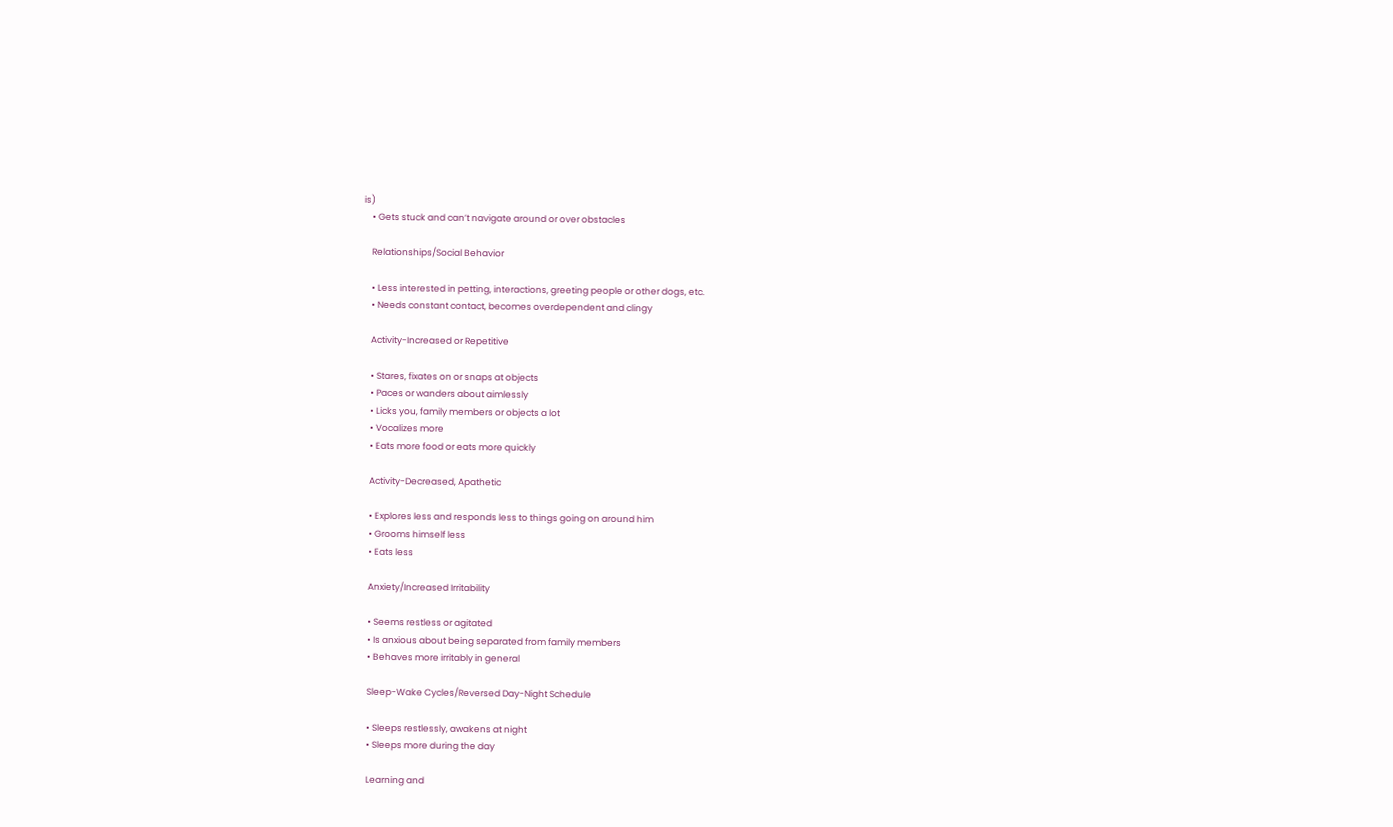is)
    • Gets stuck and can’t navigate around or over obstacles

    Relationships/Social Behavior

    • Less interested in petting, interactions, greeting people or other dogs, etc.
    • Needs constant contact, becomes overdependent and clingy

    Activity-Increased or Repetitive

    • Stares, fixates on or snaps at objects
    • Paces or wanders about aimlessly
    • Licks you, family members or objects a lot
    • Vocalizes more
    • Eats more food or eats more quickly

    Activity-Decreased, Apathetic

    • Explores less and responds less to things going on around him
    • Grooms himself less
    • Eats less

    Anxiety/Increased Irritability

    • Seems restless or agitated
    • Is anxious about being separated from family members
    • Behaves more irritably in general

    Sleep-Wake Cycles/Reversed Day-Night Schedule

    • Sleeps restlessly, awakens at night
    • Sleeps more during the day

    Learning and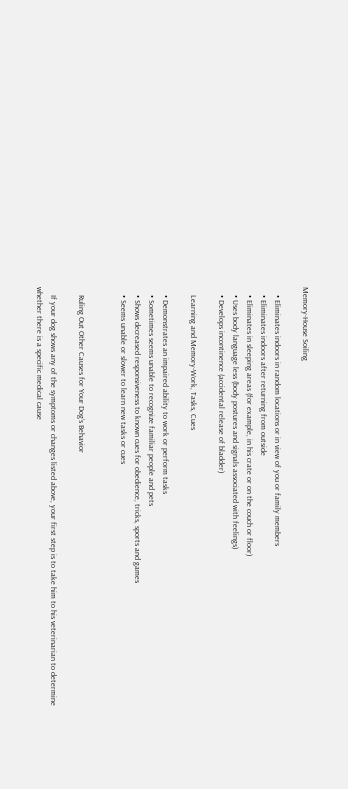Memory-House Soiling

    • Eliminates indoors in random locations or in view of you or family members
    • Eliminates indoors after returning from outside
    • Eliminates in sleeping areas (for example, in his crate or on the couch or floor)
    • Uses body language less (body postures and signals associated with feelings)
    • Develops incontinence (accidental release of bladder)

    Learning and Memory-Work, Tasks, Cues

    • Demonstrates an impaired ability to work or perform tasks
    • Sometimes seems unable to recognize familiar people and pets
    • Shows decreased responsiveness to known cues for obedience, tricks, sports and games
    • Seems unable or slower to learn new tasks or cues


    Ruling Out Other Causes for Your Dog’s Behavior

    If your dog shows any of the symptoms or changes listed above, your first step is to take him to his veterinarian to determine whether there is a specific medical cause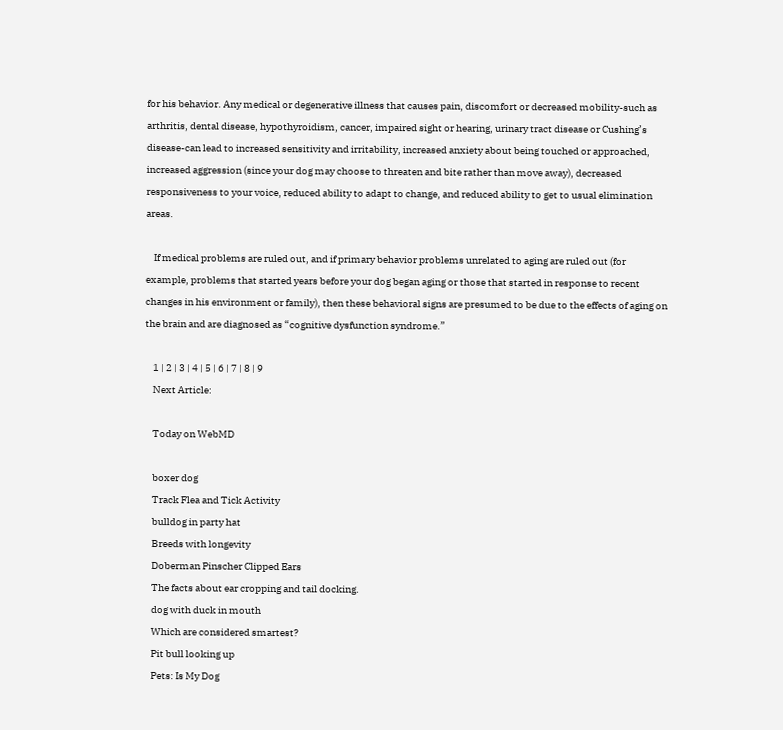for his behavior. Any medical or degenerative illness that causes pain, discomfort or decreased mobility-such as arthritis, dental disease, hypothyroidism, cancer, impaired sight or hearing, urinary tract disease or Cushing’s disease-can lead to increased sensitivity and irritability, increased anxiety about being touched or approached, increased aggression (since your dog may choose to threaten and bite rather than move away), decreased responsiveness to your voice, reduced ability to adapt to change, and reduced ability to get to usual elimination areas.

    If medical problems are ruled out, and if primary behavior problems unrelated to aging are ruled out (for example, problems that started years before your dog began aging or those that started in response to recent changes in his environment or family), then these behavioral signs are presumed to be due to the effects of aging on the brain and are diagnosed as “cognitive dysfunction syndrome.”

    1 | 2 | 3 | 4 | 5 | 6 | 7 | 8 | 9
    Next Article:

    Today on WebMD

    boxer dog
    Track Flea and Tick Activity
    bulldog in party hat
    Breeds with longevity
    Doberman Pinscher Clipped Ears
    The facts about ear cropping and tail docking.
    dog with duck in mouth
    Which are considered smartest?
    Pit bull looking up
    Pets: Is My Dog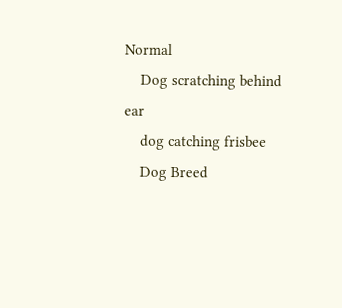Normal
    Dog scratching behind ear
    dog catching frisbee
    Dog Breed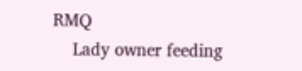RMQ
    Lady owner feeding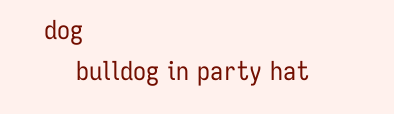dog
    bulldog in party hat